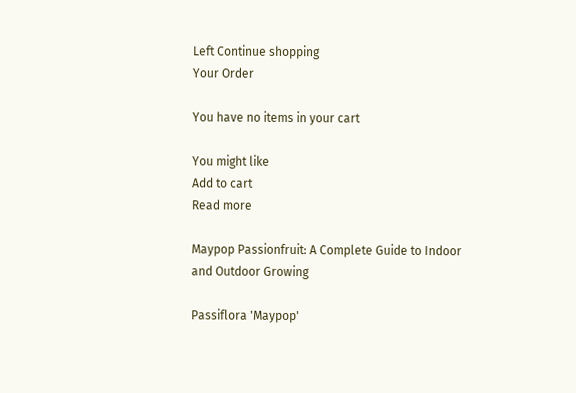Left Continue shopping
Your Order

You have no items in your cart

You might like
Add to cart
Read more

Maypop Passionfruit: A Complete Guide to Indoor and Outdoor Growing

Passiflora 'Maypop'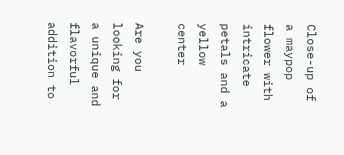Close-up of a maypop flower with intricate petals and a yellow center

Are you looking for a unique and flavorful addition to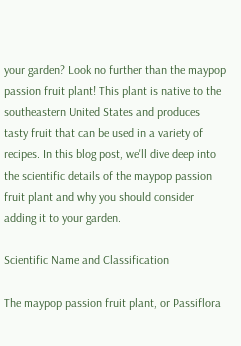your garden? Look no further than the maypop passion fruit plant! This plant is native to the southeastern United States and produces tasty fruit that can be used in a variety of recipes. In this blog post, we'll dive deep into the scientific details of the maypop passion fruit plant and why you should consider adding it to your garden.

Scientific Name and Classification

The maypop passion fruit plant, or Passiflora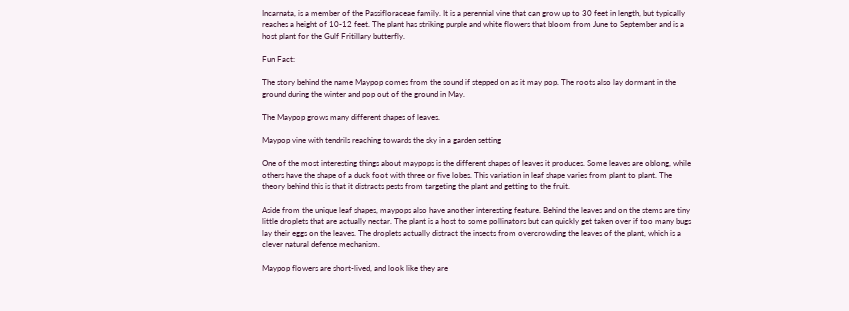Incarnata, is a member of the Passifloraceae family. It is a perennial vine that can grow up to 30 feet in length, but typically reaches a height of 10-12 feet. The plant has striking purple and white flowers that bloom from June to September and is a host plant for the Gulf Fritillary butterfly.

Fun Fact:

The story behind the name Maypop comes from the sound if stepped on as it may pop. The roots also lay dormant in the ground during the winter and pop out of the ground in May.

The Maypop grows many different shapes of leaves.

Maypop vine with tendrils reaching towards the sky in a garden setting

One of the most interesting things about maypops is the different shapes of leaves it produces. Some leaves are oblong, while others have the shape of a duck foot with three or five lobes. This variation in leaf shape varies from plant to plant. The theory behind this is that it distracts pests from targeting the plant and getting to the fruit.

Aside from the unique leaf shapes, maypops also have another interesting feature. Behind the leaves and on the stems are tiny little droplets that are actually nectar. The plant is a host to some pollinators but can quickly get taken over if too many bugs lay their eggs on the leaves. The droplets actually distract the insects from overcrowding the leaves of the plant, which is a clever natural defense mechanism.

Maypop flowers are short-lived, and look like they are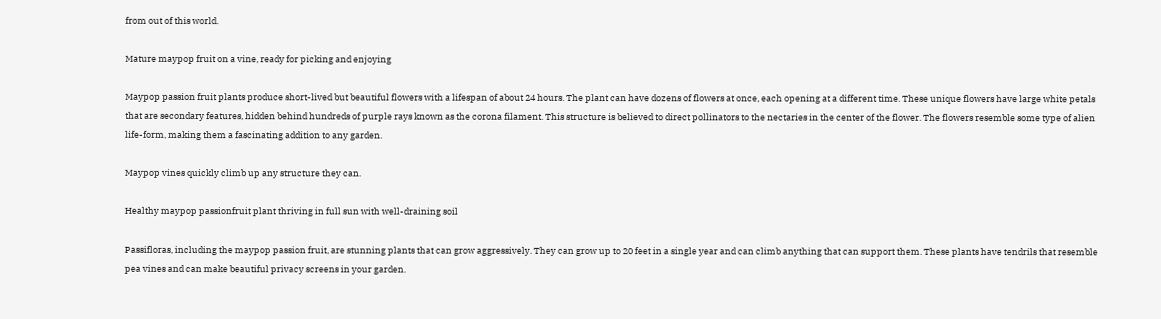from out of this world.

Mature maypop fruit on a vine, ready for picking and enjoying

Maypop passion fruit plants produce short-lived but beautiful flowers with a lifespan of about 24 hours. The plant can have dozens of flowers at once, each opening at a different time. These unique flowers have large white petals that are secondary features, hidden behind hundreds of purple rays known as the corona filament. This structure is believed to direct pollinators to the nectaries in the center of the flower. The flowers resemble some type of alien life-form, making them a fascinating addition to any garden.

Maypop vines quickly climb up any structure they can.

Healthy maypop passionfruit plant thriving in full sun with well-draining soil

Passifloras, including the maypop passion fruit, are stunning plants that can grow aggressively. They can grow up to 20 feet in a single year and can climb anything that can support them. These plants have tendrils that resemble pea vines and can make beautiful privacy screens in your garden.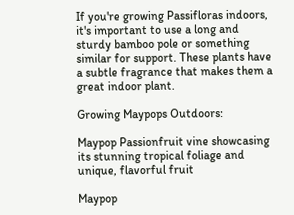If you're growing Passifloras indoors, it's important to use a long and sturdy bamboo pole or something similar for support. These plants have a subtle fragrance that makes them a great indoor plant.

Growing Maypops Outdoors:

Maypop Passionfruit vine showcasing its stunning tropical foliage and unique, flavorful fruit

Maypop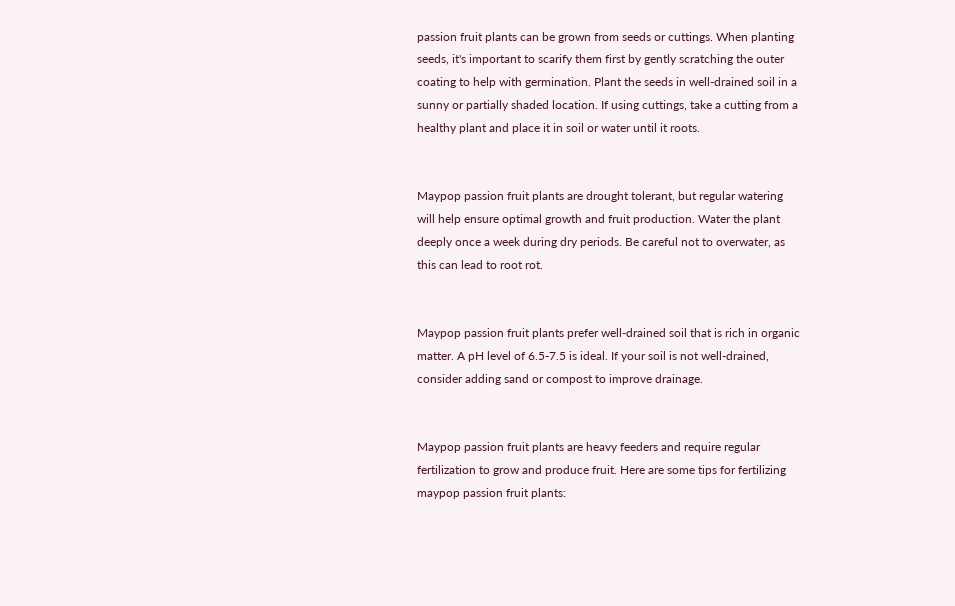passion fruit plants can be grown from seeds or cuttings. When planting seeds, it's important to scarify them first by gently scratching the outer coating to help with germination. Plant the seeds in well-drained soil in a sunny or partially shaded location. If using cuttings, take a cutting from a healthy plant and place it in soil or water until it roots.


Maypop passion fruit plants are drought tolerant, but regular watering will help ensure optimal growth and fruit production. Water the plant deeply once a week during dry periods. Be careful not to overwater, as this can lead to root rot.


Maypop passion fruit plants prefer well-drained soil that is rich in organic matter. A pH level of 6.5-7.5 is ideal. If your soil is not well-drained, consider adding sand or compost to improve drainage.


Maypop passion fruit plants are heavy feeders and require regular fertilization to grow and produce fruit. Here are some tips for fertilizing maypop passion fruit plants: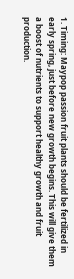1. Timing: Maypop passion fruit plants should be fertilized in early spring, just before new growth begins. This will give them a boost of nutrients to support healthy growth and fruit production.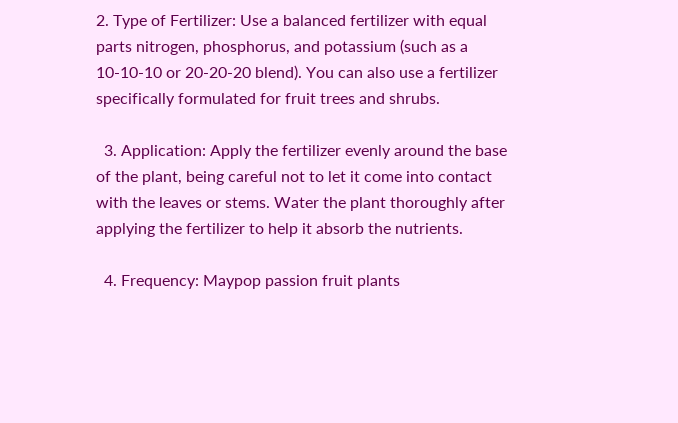2. Type of Fertilizer: Use a balanced fertilizer with equal parts nitrogen, phosphorus, and potassium (such as a 10-10-10 or 20-20-20 blend). You can also use a fertilizer specifically formulated for fruit trees and shrubs.

  3. Application: Apply the fertilizer evenly around the base of the plant, being careful not to let it come into contact with the leaves or stems. Water the plant thoroughly after applying the fertilizer to help it absorb the nutrients.

  4. Frequency: Maypop passion fruit plants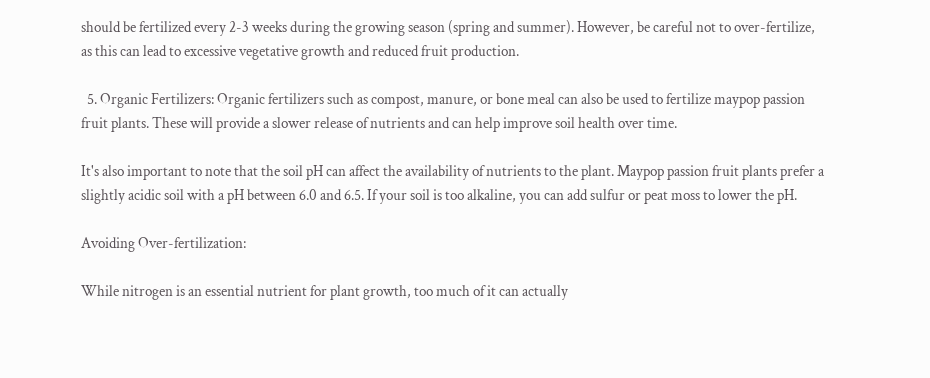should be fertilized every 2-3 weeks during the growing season (spring and summer). However, be careful not to over-fertilize, as this can lead to excessive vegetative growth and reduced fruit production.

  5. Organic Fertilizers: Organic fertilizers such as compost, manure, or bone meal can also be used to fertilize maypop passion fruit plants. These will provide a slower release of nutrients and can help improve soil health over time.

It's also important to note that the soil pH can affect the availability of nutrients to the plant. Maypop passion fruit plants prefer a slightly acidic soil with a pH between 6.0 and 6.5. If your soil is too alkaline, you can add sulfur or peat moss to lower the pH.

Avoiding Over-fertilization:

While nitrogen is an essential nutrient for plant growth, too much of it can actually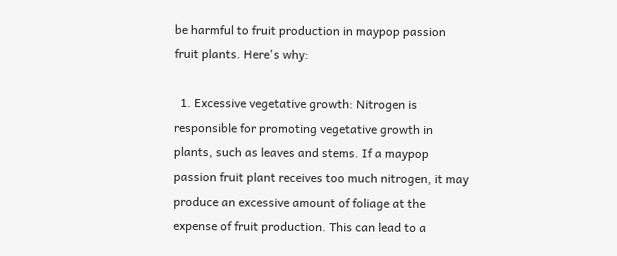be harmful to fruit production in maypop passion fruit plants. Here's why:

  1. Excessive vegetative growth: Nitrogen is responsible for promoting vegetative growth in plants, such as leaves and stems. If a maypop passion fruit plant receives too much nitrogen, it may produce an excessive amount of foliage at the expense of fruit production. This can lead to a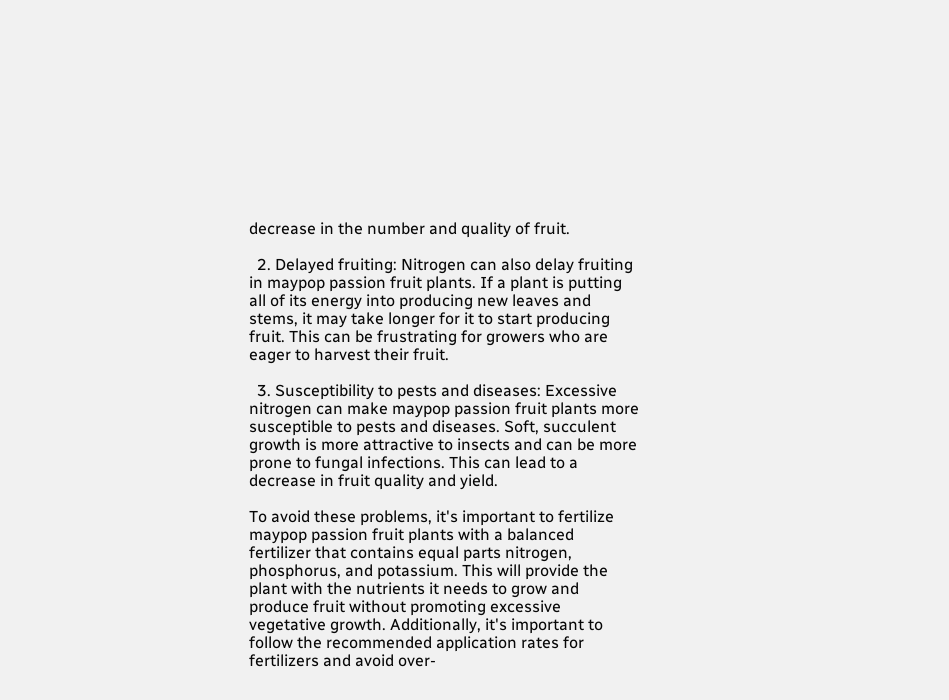decrease in the number and quality of fruit.

  2. Delayed fruiting: Nitrogen can also delay fruiting in maypop passion fruit plants. If a plant is putting all of its energy into producing new leaves and stems, it may take longer for it to start producing fruit. This can be frustrating for growers who are eager to harvest their fruit.

  3. Susceptibility to pests and diseases: Excessive nitrogen can make maypop passion fruit plants more susceptible to pests and diseases. Soft, succulent growth is more attractive to insects and can be more prone to fungal infections. This can lead to a decrease in fruit quality and yield.

To avoid these problems, it's important to fertilize maypop passion fruit plants with a balanced fertilizer that contains equal parts nitrogen, phosphorus, and potassium. This will provide the plant with the nutrients it needs to grow and produce fruit without promoting excessive vegetative growth. Additionally, it's important to follow the recommended application rates for fertilizers and avoid over-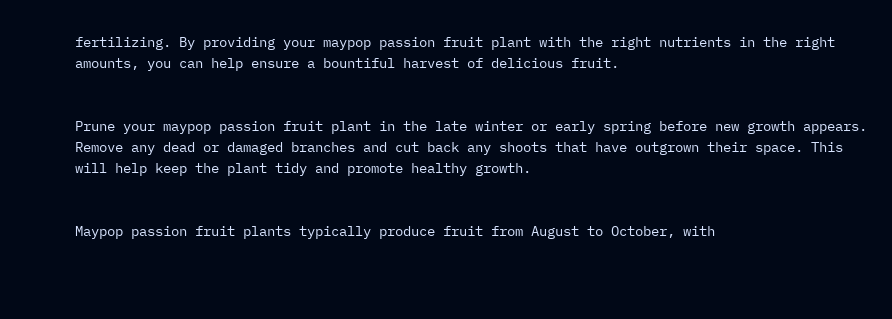fertilizing. By providing your maypop passion fruit plant with the right nutrients in the right amounts, you can help ensure a bountiful harvest of delicious fruit.


Prune your maypop passion fruit plant in the late winter or early spring before new growth appears. Remove any dead or damaged branches and cut back any shoots that have outgrown their space. This will help keep the plant tidy and promote healthy growth.


Maypop passion fruit plants typically produce fruit from August to October, with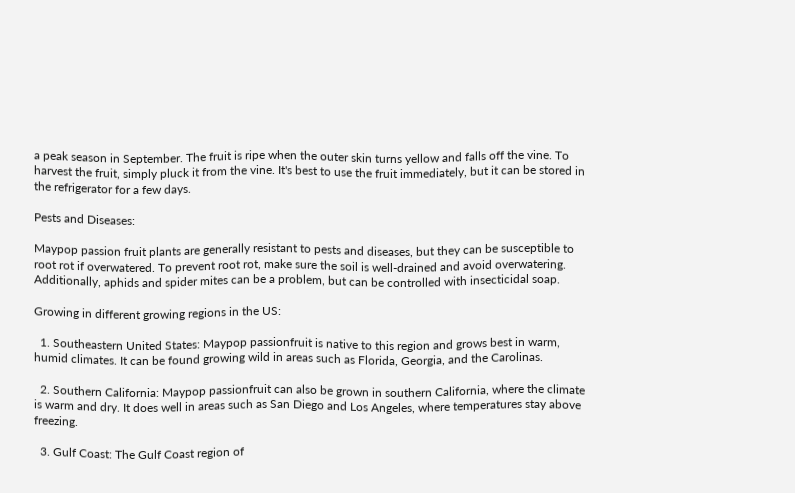a peak season in September. The fruit is ripe when the outer skin turns yellow and falls off the vine. To harvest the fruit, simply pluck it from the vine. It's best to use the fruit immediately, but it can be stored in the refrigerator for a few days.

Pests and Diseases:

Maypop passion fruit plants are generally resistant to pests and diseases, but they can be susceptible to root rot if overwatered. To prevent root rot, make sure the soil is well-drained and avoid overwatering. Additionally, aphids and spider mites can be a problem, but can be controlled with insecticidal soap.

Growing in different growing regions in the US:

  1. Southeastern United States: Maypop passionfruit is native to this region and grows best in warm, humid climates. It can be found growing wild in areas such as Florida, Georgia, and the Carolinas.

  2. Southern California: Maypop passionfruit can also be grown in southern California, where the climate is warm and dry. It does well in areas such as San Diego and Los Angeles, where temperatures stay above freezing.

  3. Gulf Coast: The Gulf Coast region of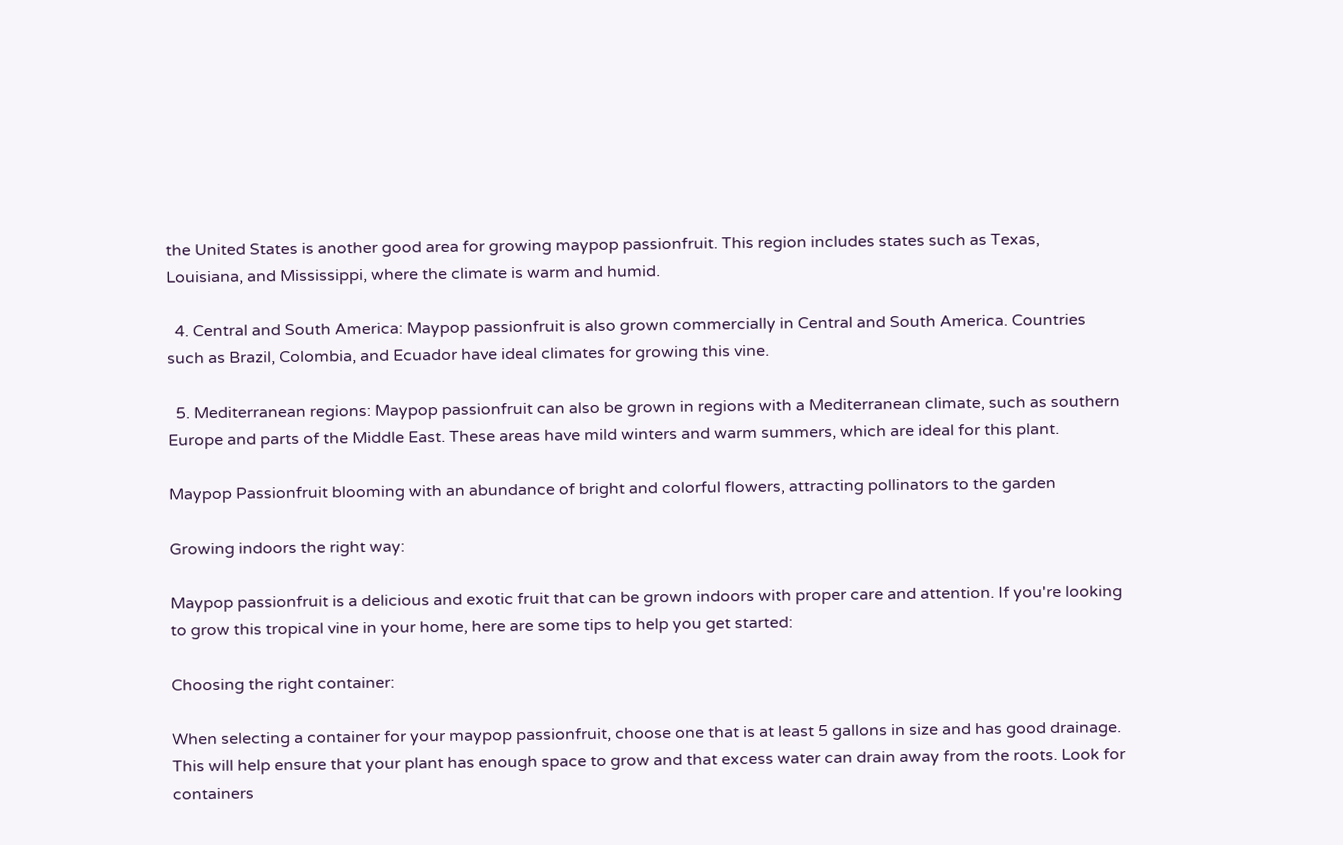the United States is another good area for growing maypop passionfruit. This region includes states such as Texas, Louisiana, and Mississippi, where the climate is warm and humid.

  4. Central and South America: Maypop passionfruit is also grown commercially in Central and South America. Countries such as Brazil, Colombia, and Ecuador have ideal climates for growing this vine.

  5. Mediterranean regions: Maypop passionfruit can also be grown in regions with a Mediterranean climate, such as southern Europe and parts of the Middle East. These areas have mild winters and warm summers, which are ideal for this plant.

Maypop Passionfruit blooming with an abundance of bright and colorful flowers, attracting pollinators to the garden

Growing indoors the right way:

Maypop passionfruit is a delicious and exotic fruit that can be grown indoors with proper care and attention. If you're looking to grow this tropical vine in your home, here are some tips to help you get started:

Choosing the right container:

When selecting a container for your maypop passionfruit, choose one that is at least 5 gallons in size and has good drainage. This will help ensure that your plant has enough space to grow and that excess water can drain away from the roots. Look for containers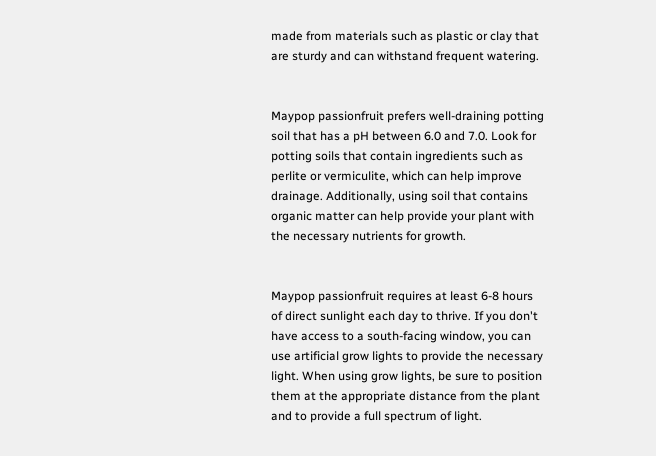made from materials such as plastic or clay that are sturdy and can withstand frequent watering.


Maypop passionfruit prefers well-draining potting soil that has a pH between 6.0 and 7.0. Look for potting soils that contain ingredients such as perlite or vermiculite, which can help improve drainage. Additionally, using soil that contains organic matter can help provide your plant with the necessary nutrients for growth.


Maypop passionfruit requires at least 6-8 hours of direct sunlight each day to thrive. If you don't have access to a south-facing window, you can use artificial grow lights to provide the necessary light. When using grow lights, be sure to position them at the appropriate distance from the plant and to provide a full spectrum of light.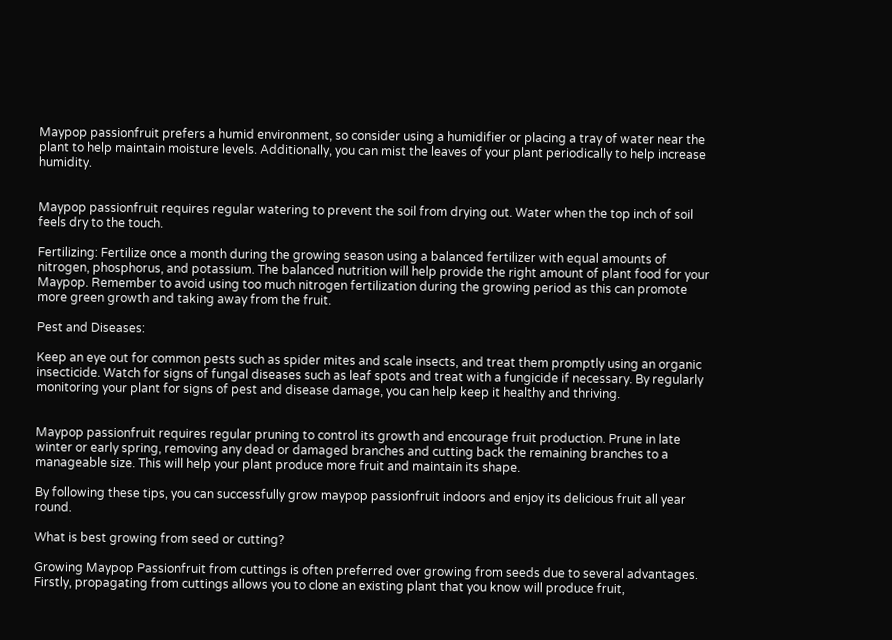Maypop passionfruit prefers a humid environment, so consider using a humidifier or placing a tray of water near the plant to help maintain moisture levels. Additionally, you can mist the leaves of your plant periodically to help increase humidity.


Maypop passionfruit requires regular watering to prevent the soil from drying out. Water when the top inch of soil feels dry to the touch.

Fertilizing: Fertilize once a month during the growing season using a balanced fertilizer with equal amounts of nitrogen, phosphorus, and potassium. The balanced nutrition will help provide the right amount of plant food for your Maypop. Remember to avoid using too much nitrogen fertilization during the growing period as this can promote more green growth and taking away from the fruit.

Pest and Diseases:

Keep an eye out for common pests such as spider mites and scale insects, and treat them promptly using an organic insecticide. Watch for signs of fungal diseases such as leaf spots and treat with a fungicide if necessary. By regularly monitoring your plant for signs of pest and disease damage, you can help keep it healthy and thriving.


Maypop passionfruit requires regular pruning to control its growth and encourage fruit production. Prune in late winter or early spring, removing any dead or damaged branches and cutting back the remaining branches to a manageable size. This will help your plant produce more fruit and maintain its shape.

By following these tips, you can successfully grow maypop passionfruit indoors and enjoy its delicious fruit all year round.

What is best growing from seed or cutting?

Growing Maypop Passionfruit from cuttings is often preferred over growing from seeds due to several advantages. Firstly, propagating from cuttings allows you to clone an existing plant that you know will produce fruit,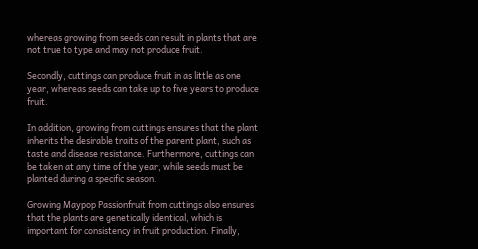whereas growing from seeds can result in plants that are not true to type and may not produce fruit.

Secondly, cuttings can produce fruit in as little as one year, whereas seeds can take up to five years to produce fruit.

In addition, growing from cuttings ensures that the plant inherits the desirable traits of the parent plant, such as taste and disease resistance. Furthermore, cuttings can be taken at any time of the year, while seeds must be planted during a specific season.

Growing Maypop Passionfruit from cuttings also ensures that the plants are genetically identical, which is important for consistency in fruit production. Finally,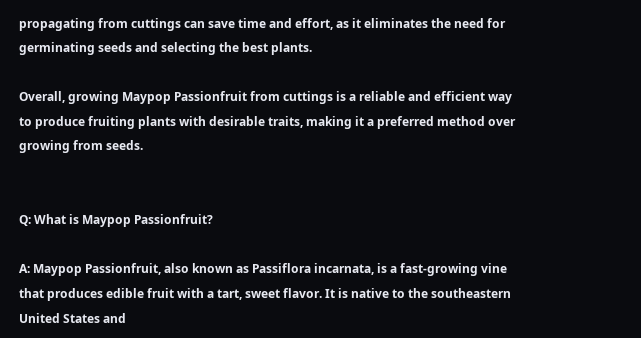propagating from cuttings can save time and effort, as it eliminates the need for germinating seeds and selecting the best plants.

Overall, growing Maypop Passionfruit from cuttings is a reliable and efficient way to produce fruiting plants with desirable traits, making it a preferred method over growing from seeds.


Q: What is Maypop Passionfruit?

A: Maypop Passionfruit, also known as Passiflora incarnata, is a fast-growing vine that produces edible fruit with a tart, sweet flavor. It is native to the southeastern United States and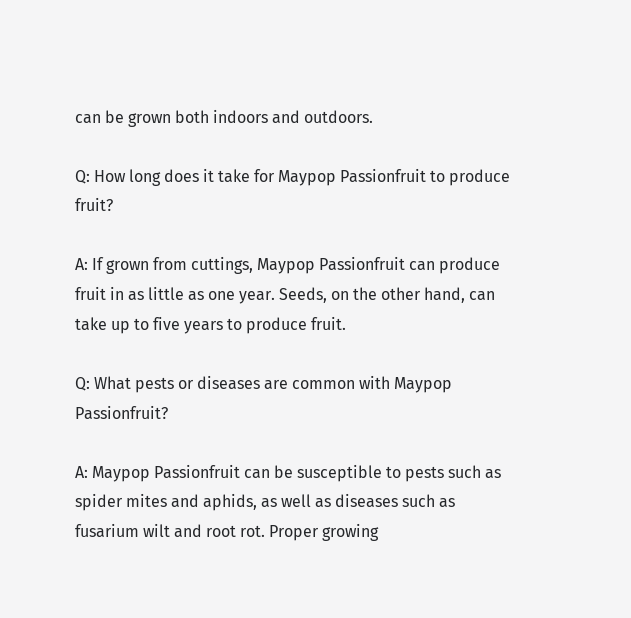can be grown both indoors and outdoors.

Q: How long does it take for Maypop Passionfruit to produce fruit?

A: If grown from cuttings, Maypop Passionfruit can produce fruit in as little as one year. Seeds, on the other hand, can take up to five years to produce fruit.

Q: What pests or diseases are common with Maypop Passionfruit?

A: Maypop Passionfruit can be susceptible to pests such as spider mites and aphids, as well as diseases such as fusarium wilt and root rot. Proper growing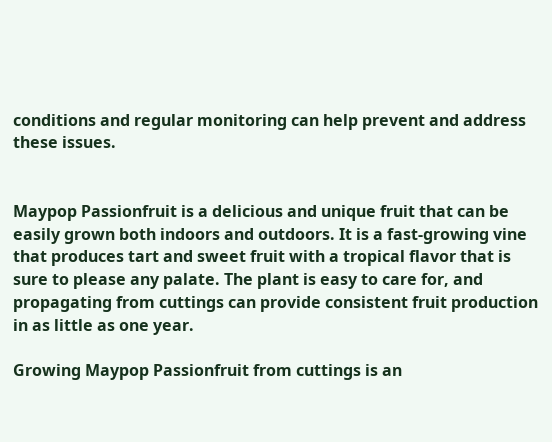conditions and regular monitoring can help prevent and address these issues.


Maypop Passionfruit is a delicious and unique fruit that can be easily grown both indoors and outdoors. It is a fast-growing vine that produces tart and sweet fruit with a tropical flavor that is sure to please any palate. The plant is easy to care for, and propagating from cuttings can provide consistent fruit production in as little as one year.

Growing Maypop Passionfruit from cuttings is an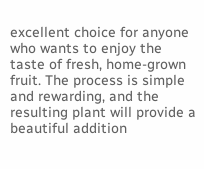excellent choice for anyone who wants to enjoy the taste of fresh, home-grown fruit. The process is simple and rewarding, and the resulting plant will provide a beautiful addition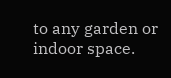to any garden or indoor space.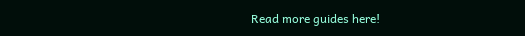Read more guides here!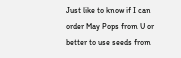Just like to know if I can order May Pops from U or better to use seeds from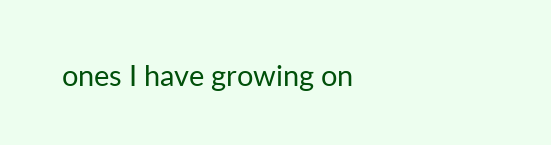ones I have growing on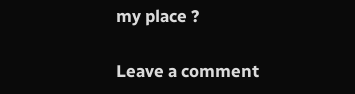my place ?

Leave a comment